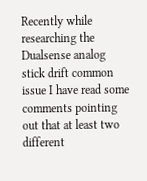Recently while researching the Dualsense analog stick drift common issue I have read some comments pointing out that at least two different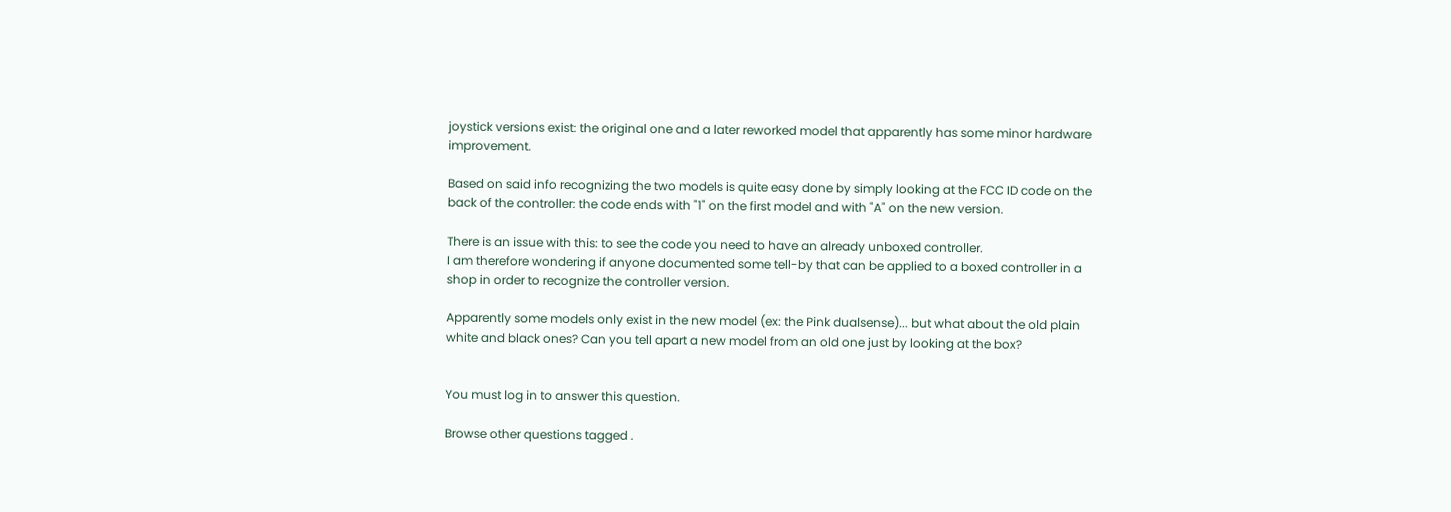joystick versions exist: the original one and a later reworked model that apparently has some minor hardware improvement.

Based on said info recognizing the two models is quite easy done by simply looking at the FCC ID code on the back of the controller: the code ends with "1" on the first model and with "A" on the new version.

There is an issue with this: to see the code you need to have an already unboxed controller.
I am therefore wondering if anyone documented some tell-by that can be applied to a boxed controller in a shop in order to recognize the controller version.

Apparently some models only exist in the new model (ex: the Pink dualsense)... but what about the old plain white and black ones? Can you tell apart a new model from an old one just by looking at the box?


You must log in to answer this question.

Browse other questions tagged .